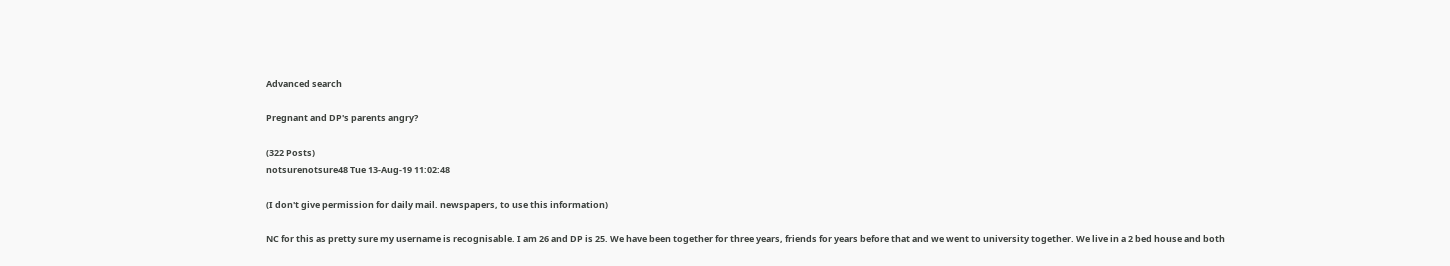Advanced search

Pregnant and DP's parents angry?

(322 Posts)
notsurenotsure48 Tue 13-Aug-19 11:02:48

(I don't give permission for daily mail. newspapers, to use this information)

NC for this as pretty sure my username is recognisable. I am 26 and DP is 25. We have been together for three years, friends for years before that and we went to university together. We live in a 2 bed house and both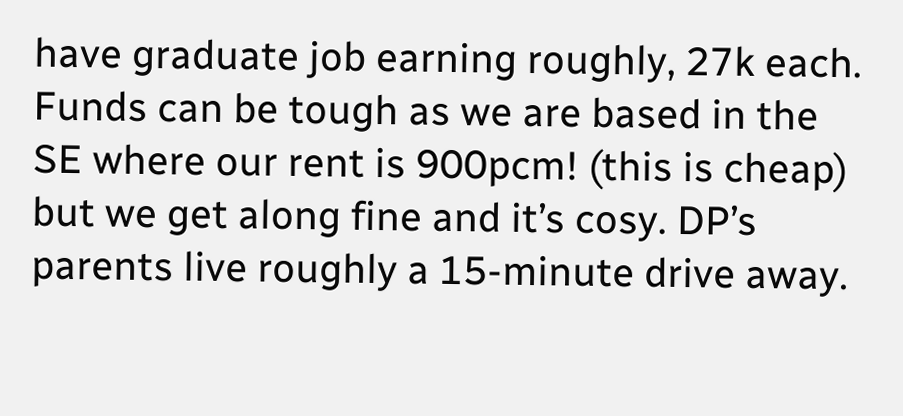have graduate job earning roughly, 27k each. Funds can be tough as we are based in the SE where our rent is 900pcm! (this is cheap) but we get along fine and it’s cosy. DP’s parents live roughly a 15-minute drive away.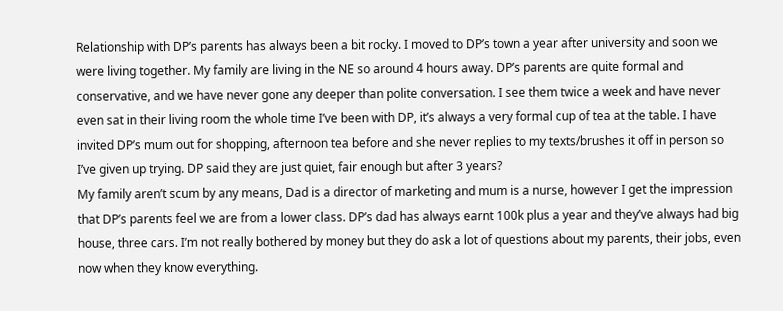Relationship with DP’s parents has always been a bit rocky. I moved to DP’s town a year after university and soon we were living together. My family are living in the NE so around 4 hours away. DP’s parents are quite formal and conservative, and we have never gone any deeper than polite conversation. I see them twice a week and have never even sat in their living room the whole time I’ve been with DP, it’s always a very formal cup of tea at the table. I have invited DP’s mum out for shopping, afternoon tea before and she never replies to my texts/brushes it off in person so I’ve given up trying. DP said they are just quiet, fair enough but after 3 years?
My family aren’t scum by any means, Dad is a director of marketing and mum is a nurse, however I get the impression that DP’s parents feel we are from a lower class. DP’s dad has always earnt 100k plus a year and they’ve always had big house, three cars. I’m not really bothered by money but they do ask a lot of questions about my parents, their jobs, even now when they know everything.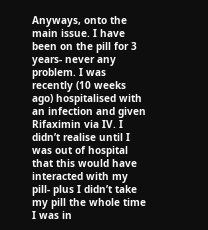Anyways, onto the main issue. I have been on the pill for 3 years- never any problem. I was recently (10 weeks ago) hospitalised with an infection and given Rifaximin via IV. I didn’t realise until I was out of hospital that this would have interacted with my pill- plus I didn’t take my pill the whole time I was in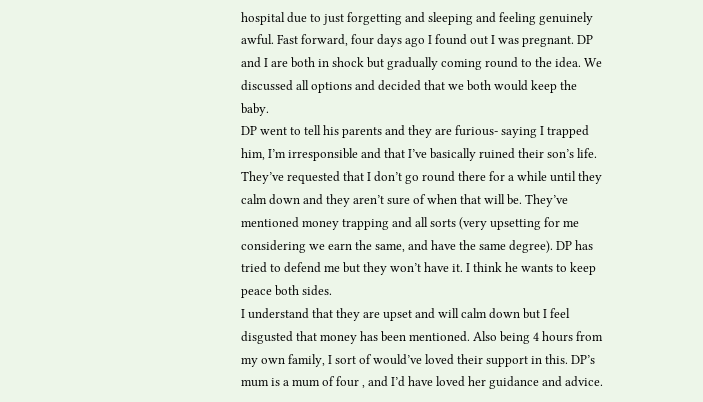hospital due to just forgetting and sleeping and feeling genuinely awful. Fast forward, four days ago I found out I was pregnant. DP and I are both in shock but gradually coming round to the idea. We discussed all options and decided that we both would keep the baby.
DP went to tell his parents and they are furious- saying I trapped him, I’m irresponsible and that I’ve basically ruined their son’s life. They’ve requested that I don’t go round there for a while until they calm down and they aren’t sure of when that will be. They’ve mentioned money trapping and all sorts (very upsetting for me considering we earn the same, and have the same degree). DP has tried to defend me but they won’t have it. I think he wants to keep peace both sides.
I understand that they are upset and will calm down but I feel disgusted that money has been mentioned. Also being 4 hours from my own family, I sort of would’ve loved their support in this. DP’s mum is a mum of four , and I’d have loved her guidance and advice.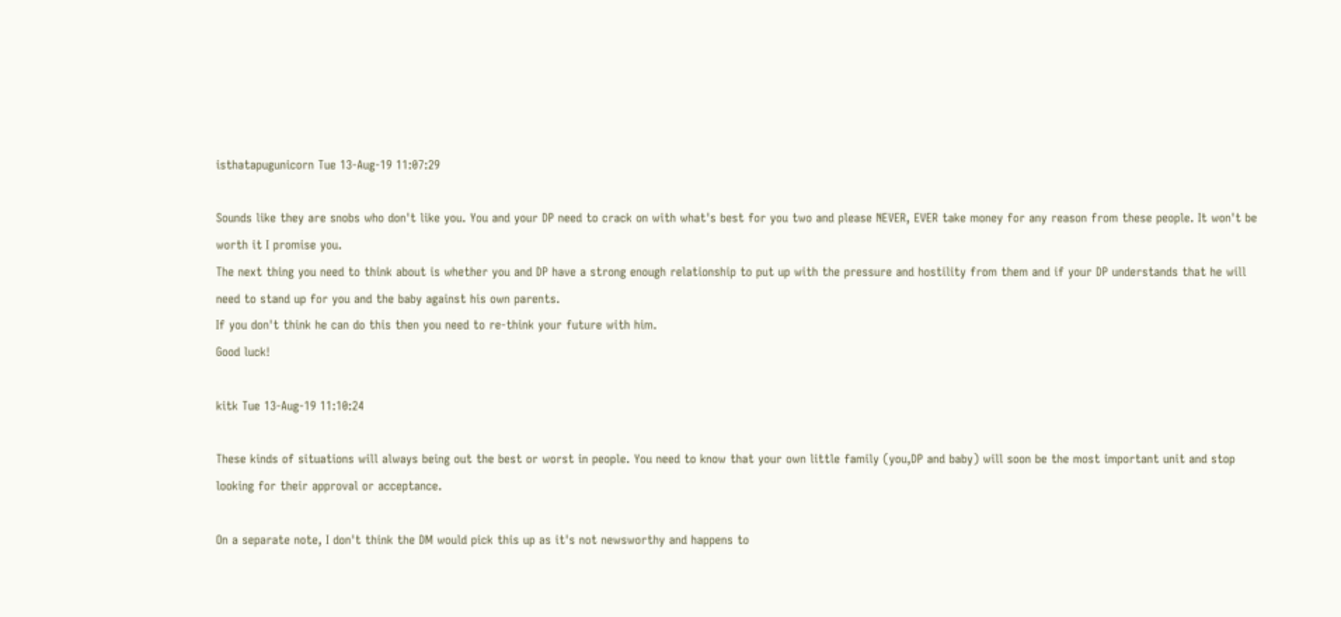isthatapugunicorn Tue 13-Aug-19 11:07:29

Sounds like they are snobs who don't like you. You and your DP need to crack on with what's best for you two and please NEVER, EVER take money for any reason from these people. It won't be worth it I promise you.
The next thing you need to think about is whether you and DP have a strong enough relationship to put up with the pressure and hostility from them and if your DP understands that he will need to stand up for you and the baby against his own parents.
If you don't think he can do this then you need to re-think your future with him.
Good luck!

kitk Tue 13-Aug-19 11:10:24

These kinds of situations will always being out the best or worst in people. You need to know that your own little family (you,DP and baby) will soon be the most important unit and stop looking for their approval or acceptance.

On a separate note, I don't think the DM would pick this up as it's not newsworthy and happens to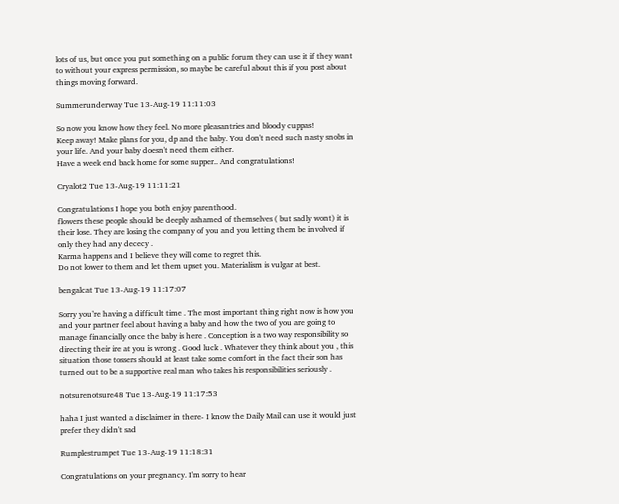lots of us, but once you put something on a public forum they can use it if they want to without your express permission, so maybe be careful about this if you post about things moving forward.

Summerunderway Tue 13-Aug-19 11:11:03

So now you know how they feel. No more pleasantries and bloody cuppas!
Keep away! Make plans for you, dp and the baby. You don't need such nasty snobs in your life. And your baby doesn't need them either.
Have a week end back home for some supper.. And congratulations!

Cryalot2 Tue 13-Aug-19 11:11:21

Congratulations I hope you both enjoy parenthood.
flowers these people should be deeply ashamed of themselves ( but sadly wont) it is their lose. They are losing the company of you and you letting them be involved if only they had any dececy .
Karma happens and I believe they will come to regret this.
Do not lower to them and let them upset you. Materialism is vulgar at best.

bengalcat Tue 13-Aug-19 11:17:07

Sorry you’re having a difficult time . The most important thing right now is how you and your partner feel about having a baby and how the two of you are going to manage financially once the baby is here . Conception is a two way responsibility so directing their ire at you is wrong . Good luck . Whatever they think about you , this situation those tossers should at least take some comfort in the fact their son has turned out to be a supportive real man who takes his responsibilities seriously .

notsurenotsure48 Tue 13-Aug-19 11:17:53

haha I just wanted a disclaimer in there- I know the Daily Mail can use it would just prefer they didn't sad

Rumplestrumpet Tue 13-Aug-19 11:18:31

Congratulations on your pregnancy. I'm sorry to hear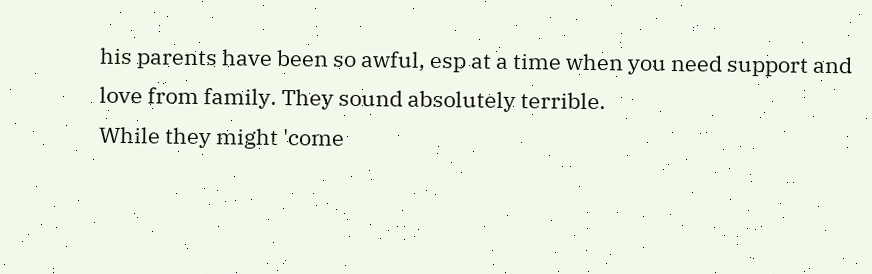his parents have been so awful, esp at a time when you need support and love from family. They sound absolutely terrible.
While they might 'come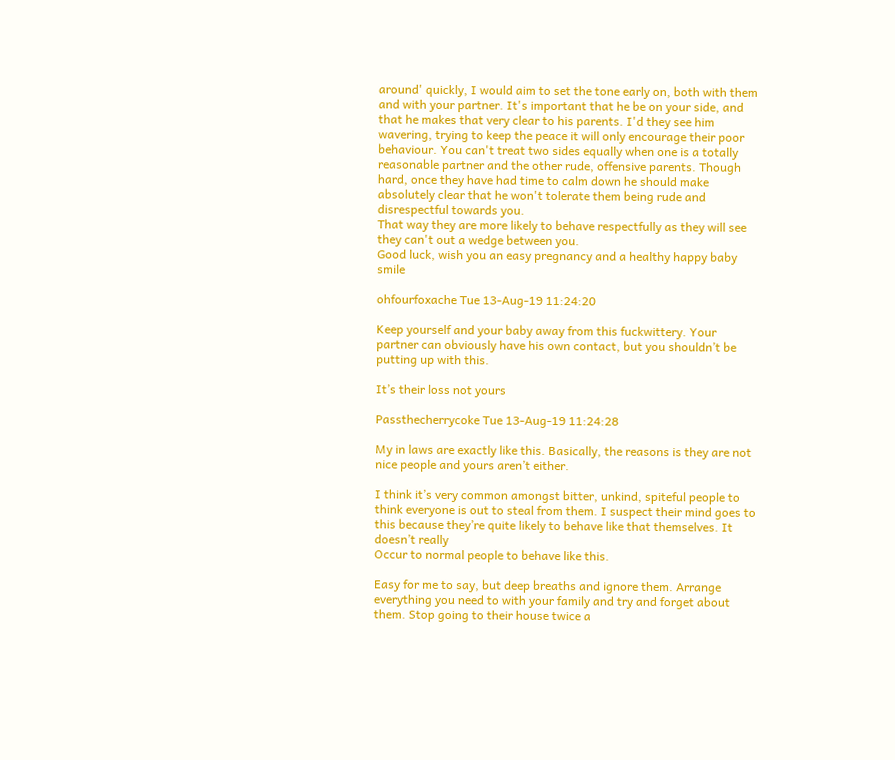around' quickly, I would aim to set the tone early on, both with them and with your partner. It's important that he be on your side, and that he makes that very clear to his parents. I'd they see him wavering, trying to keep the peace it will only encourage their poor behaviour. You can't treat two sides equally when one is a totally reasonable partner and the other rude, offensive parents. Though hard, once they have had time to calm down he should make absolutely clear that he won't tolerate them being rude and disrespectful towards you.
That way they are more likely to behave respectfully as they will see they can't out a wedge between you.
Good luck, wish you an easy pregnancy and a healthy happy baby smile

ohfourfoxache Tue 13-Aug-19 11:24:20

Keep yourself and your baby away from this fuckwittery. Your partner can obviously have his own contact, but you shouldn’t be putting up with this.

It’s their loss not yours

Passthecherrycoke Tue 13-Aug-19 11:24:28

My in laws are exactly like this. Basically, the reasons is they are not nice people and yours aren’t either.

I think it’s very common amongst bitter, unkind, spiteful people to think everyone is out to steal from them. I suspect their mind goes to this because they’re quite likely to behave like that themselves. It doesn’t really
Occur to normal people to behave like this.

Easy for me to say, but deep breaths and ignore them. Arrange everything you need to with your family and try and forget about them. Stop going to their house twice a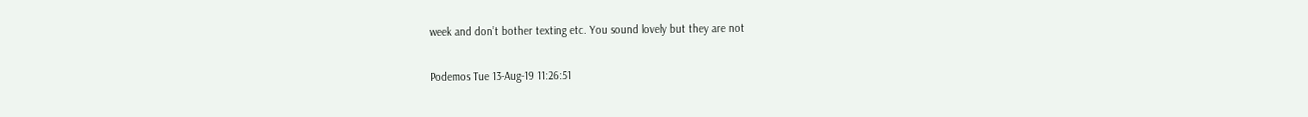week and don’t bother texting etc. You sound lovely but they are not

Podemos Tue 13-Aug-19 11:26:51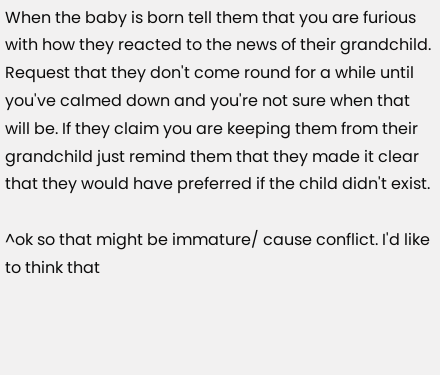When the baby is born tell them that you are furious with how they reacted to the news of their grandchild. Request that they don't come round for a while until you've calmed down and you're not sure when that will be. If they claim you are keeping them from their grandchild just remind them that they made it clear that they would have preferred if the child didn't exist.

^ok so that might be immature/ cause conflict. I'd like to think that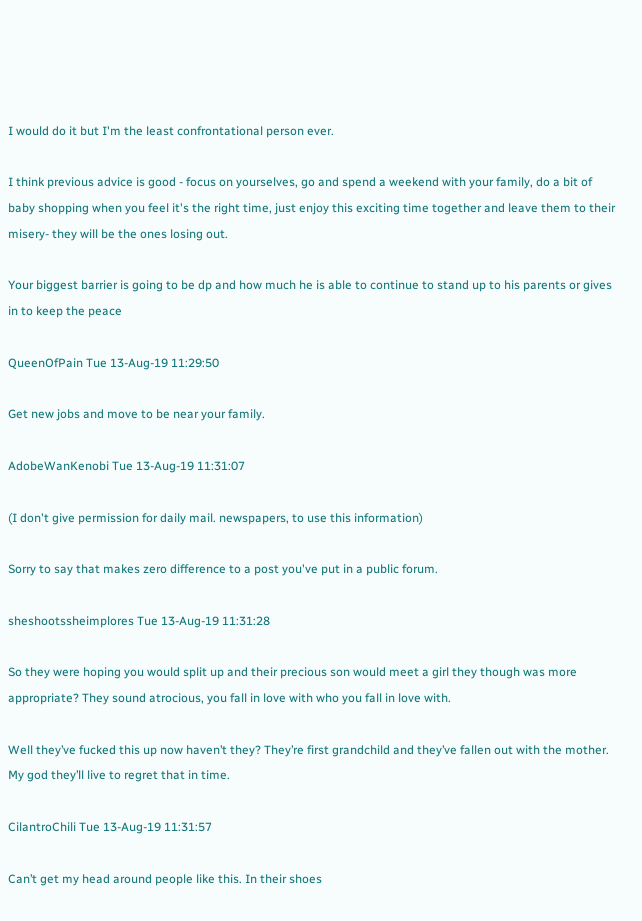I would do it but I'm the least confrontational person ever.

I think previous advice is good - focus on yourselves, go and spend a weekend with your family, do a bit of baby shopping when you feel it's the right time, just enjoy this exciting time together and leave them to their misery- they will be the ones losing out.

Your biggest barrier is going to be dp and how much he is able to continue to stand up to his parents or gives in to keep the peace

QueenOfPain Tue 13-Aug-19 11:29:50

Get new jobs and move to be near your family.

AdobeWanKenobi Tue 13-Aug-19 11:31:07

(I don't give permission for daily mail. newspapers, to use this information)

Sorry to say that makes zero difference to a post you've put in a public forum.

sheshootssheimplores Tue 13-Aug-19 11:31:28

So they were hoping you would split up and their precious son would meet a girl they though was more appropriate? They sound atrocious, you fall in love with who you fall in love with.

Well they’ve fucked this up now haven’t they? They’re first grandchild and they’ve fallen out with the mother. My god they’ll live to regret that in time.

CilantroChili Tue 13-Aug-19 11:31:57

Can’t get my head around people like this. In their shoes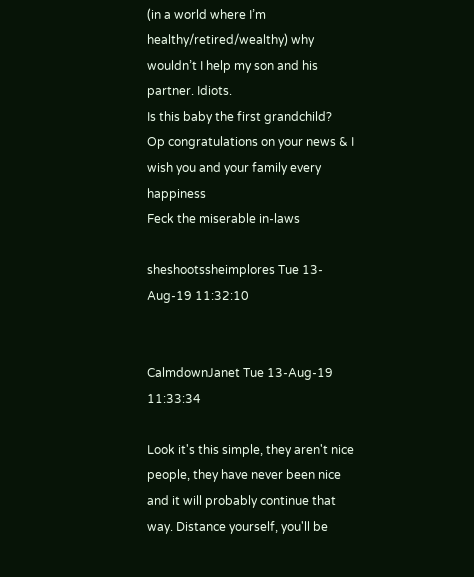(in a world where I’m healthy/retired/wealthy) why wouldn’t I help my son and his partner. Idiots.
Is this baby the first grandchild?
Op congratulations on your news & I wish you and your family every happiness
Feck the miserable in-laws

sheshootssheimplores Tue 13-Aug-19 11:32:10


CalmdownJanet Tue 13-Aug-19 11:33:34

Look it's this simple, they aren't nice people, they have never been nice and it will probably continue that way. Distance yourself, you'll be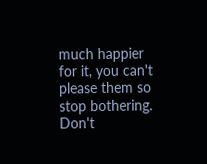much happier for it, you can't please them so stop bothering. Don't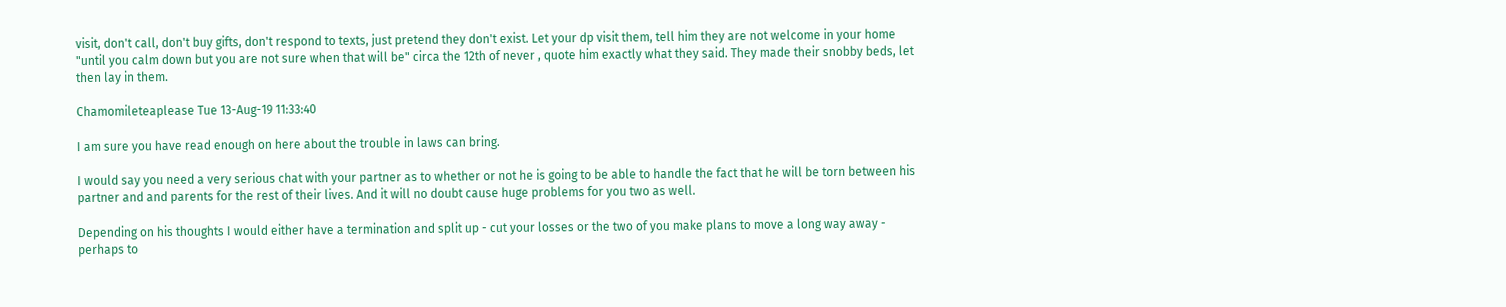visit, don't call, don't buy gifts, don't respond to texts, just pretend they don't exist. Let your dp visit them, tell him they are not welcome in your home "until you calm down but you are not sure when that will be" circa the 12th of never , quote him exactly what they said. They made their snobby beds, let then lay in them.

Chamomileteaplease Tue 13-Aug-19 11:33:40

I am sure you have read enough on here about the trouble in laws can bring.

I would say you need a very serious chat with your partner as to whether or not he is going to be able to handle the fact that he will be torn between his partner and and parents for the rest of their lives. And it will no doubt cause huge problems for you two as well.

Depending on his thoughts I would either have a termination and split up - cut your losses or the two of you make plans to move a long way away - perhaps to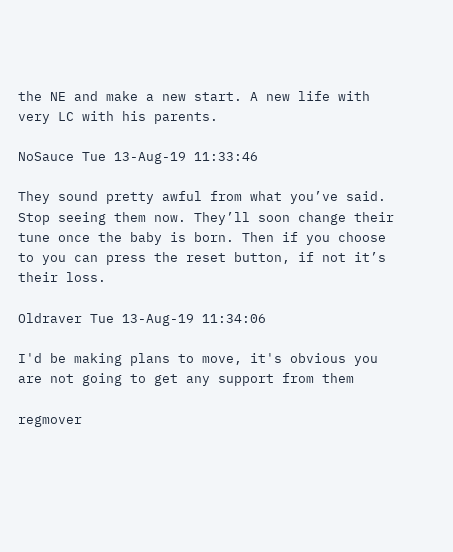the NE and make a new start. A new life with very LC with his parents.

NoSauce Tue 13-Aug-19 11:33:46

They sound pretty awful from what you’ve said. Stop seeing them now. They’ll soon change their tune once the baby is born. Then if you choose to you can press the reset button, if not it’s their loss.

Oldraver Tue 13-Aug-19 11:34:06

I'd be making plans to move, it's obvious you are not going to get any support from them

regmover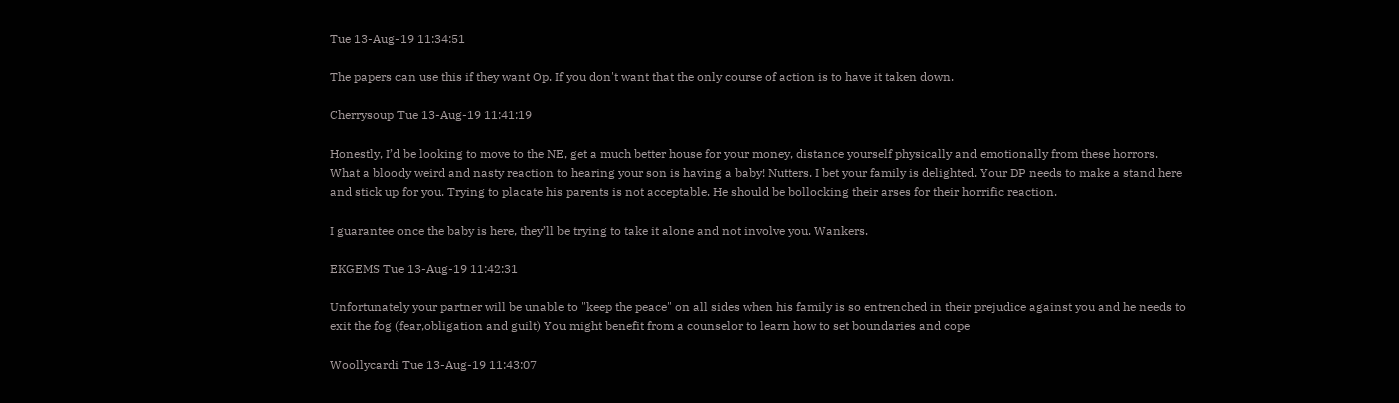Tue 13-Aug-19 11:34:51

The papers can use this if they want Op. If you don't want that the only course of action is to have it taken down.

Cherrysoup Tue 13-Aug-19 11:41:19

Honestly, I’d be looking to move to the NE, get a much better house for your money, distance yourself physically and emotionally from these horrors. What a bloody weird and nasty reaction to hearing your son is having a baby! Nutters. I bet your family is delighted. Your DP needs to make a stand here and stick up for you. Trying to placate his parents is not acceptable. He should be bollocking their arses for their horrific reaction.

I guarantee once the baby is here, they’ll be trying to take it alone and not involve you. Wankers.

EKGEMS Tue 13-Aug-19 11:42:31

Unfortunately your partner will be unable to "keep the peace" on all sides when his family is so entrenched in their prejudice against you and he needs to exit the fog (fear,obligation and guilt) You might benefit from a counselor to learn how to set boundaries and cope

Woollycardi Tue 13-Aug-19 11:43:07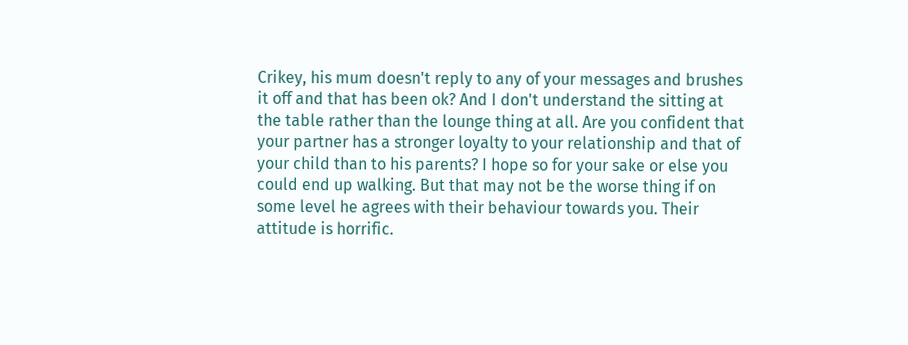Crikey, his mum doesn't reply to any of your messages and brushes it off and that has been ok? And I don't understand the sitting at the table rather than the lounge thing at all. Are you confident that your partner has a stronger loyalty to your relationship and that of your child than to his parents? I hope so for your sake or else you could end up walking. But that may not be the worse thing if on some level he agrees with their behaviour towards you. Their attitude is horrific.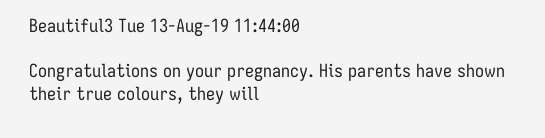Beautiful3 Tue 13-Aug-19 11:44:00

Congratulations on your pregnancy. His parents have shown their true colours, they will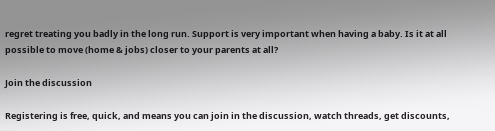regret treating you badly in the long run. Support is very important when having a baby. Is it at all possible to move (home & jobs) closer to your parents at all?

Join the discussion

Registering is free, quick, and means you can join in the discussion, watch threads, get discounts,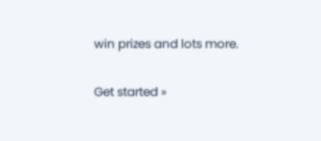win prizes and lots more.

Get started »